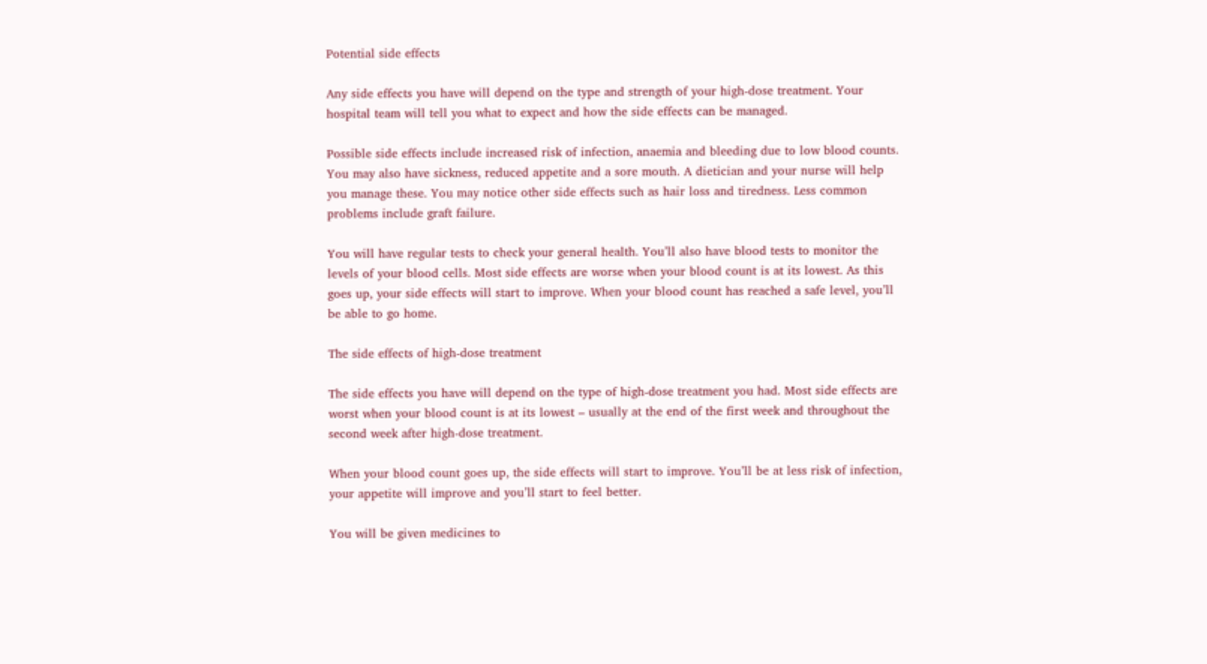Potential side effects

Any side effects you have will depend on the type and strength of your high-dose treatment. Your hospital team will tell you what to expect and how the side effects can be managed.

Possible side effects include increased risk of infection, anaemia and bleeding due to low blood counts. You may also have sickness, reduced appetite and a sore mouth. A dietician and your nurse will help you manage these. You may notice other side effects such as hair loss and tiredness. Less common problems include graft failure.

You will have regular tests to check your general health. You’ll also have blood tests to monitor the levels of your blood cells. Most side effects are worse when your blood count is at its lowest. As this goes up, your side effects will start to improve. When your blood count has reached a safe level, you’ll be able to go home.

The side effects of high-dose treatment

The side effects you have will depend on the type of high-dose treatment you had. Most side effects are worst when your blood count is at its lowest – usually at the end of the first week and throughout the second week after high-dose treatment.

When your blood count goes up, the side effects will start to improve. You’ll be at less risk of infection, your appetite will improve and you’ll start to feel better.

You will be given medicines to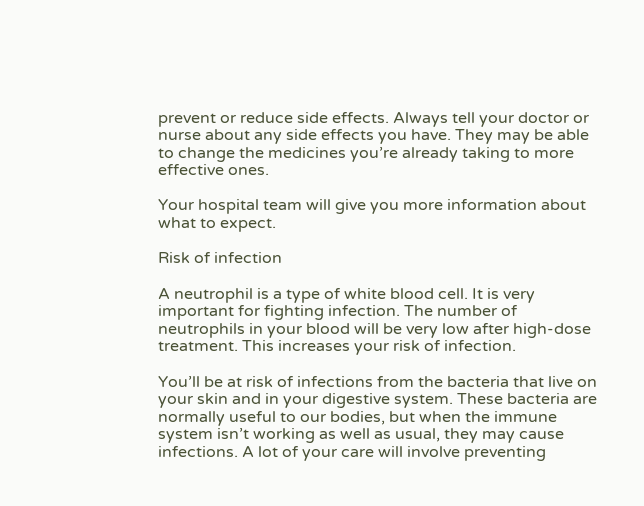prevent or reduce side effects. Always tell your doctor or nurse about any side effects you have. They may be able to change the medicines you’re already taking to more effective ones.

Your hospital team will give you more information about what to expect.

Risk of infection

A neutrophil is a type of white blood cell. It is very important for fighting infection. The number of neutrophils in your blood will be very low after high-dose treatment. This increases your risk of infection.

You’ll be at risk of infections from the bacteria that live on your skin and in your digestive system. These bacteria are normally useful to our bodies, but when the immune system isn’t working as well as usual, they may cause infections. A lot of your care will involve preventing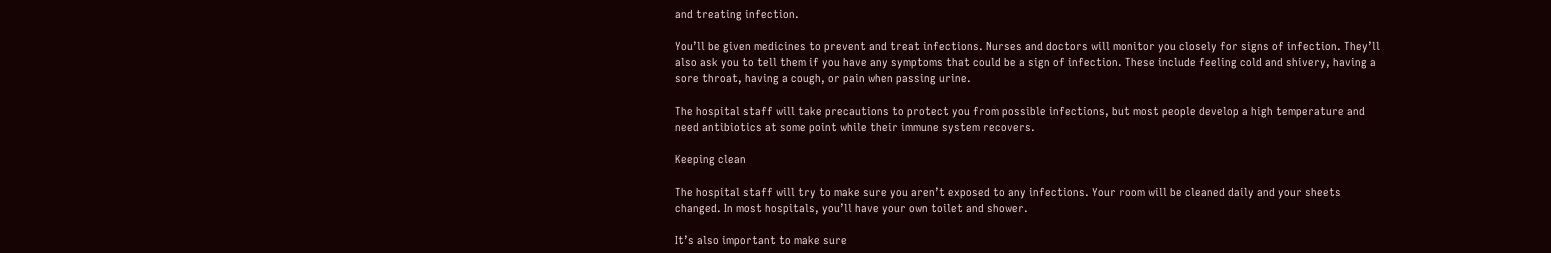and treating infection.

You’ll be given medicines to prevent and treat infections. Nurses and doctors will monitor you closely for signs of infection. They’ll also ask you to tell them if you have any symptoms that could be a sign of infection. These include feeling cold and shivery, having a sore throat, having a cough, or pain when passing urine.

The hospital staff will take precautions to protect you from possible infections, but most people develop a high temperature and need antibiotics at some point while their immune system recovers.

Keeping clean

The hospital staff will try to make sure you aren’t exposed to any infections. Your room will be cleaned daily and your sheets changed. In most hospitals, you’ll have your own toilet and shower.

It’s also important to make sure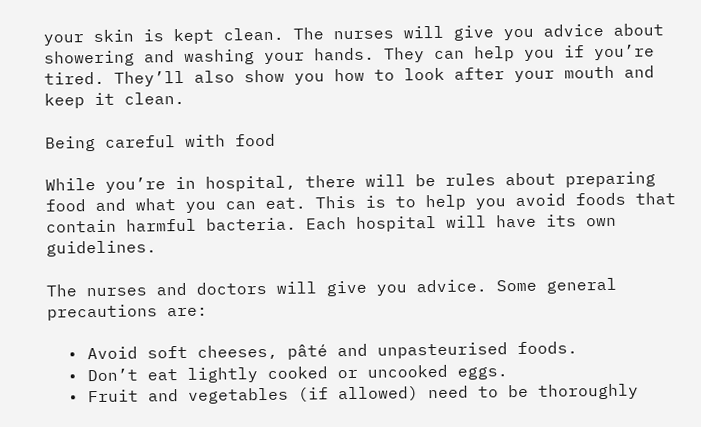your skin is kept clean. The nurses will give you advice about showering and washing your hands. They can help you if you’re tired. They’ll also show you how to look after your mouth and keep it clean.

Being careful with food

While you’re in hospital, there will be rules about preparing food and what you can eat. This is to help you avoid foods that contain harmful bacteria. Each hospital will have its own guidelines.

The nurses and doctors will give you advice. Some general precautions are:

  • Avoid soft cheeses, pâté and unpasteurised foods.
  • Don’t eat lightly cooked or uncooked eggs.
  • Fruit and vegetables (if allowed) need to be thoroughly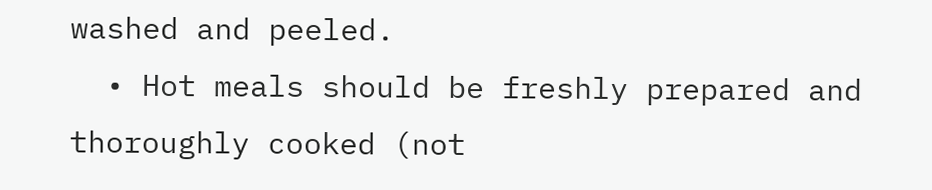washed and peeled.
  • Hot meals should be freshly prepared and thoroughly cooked (not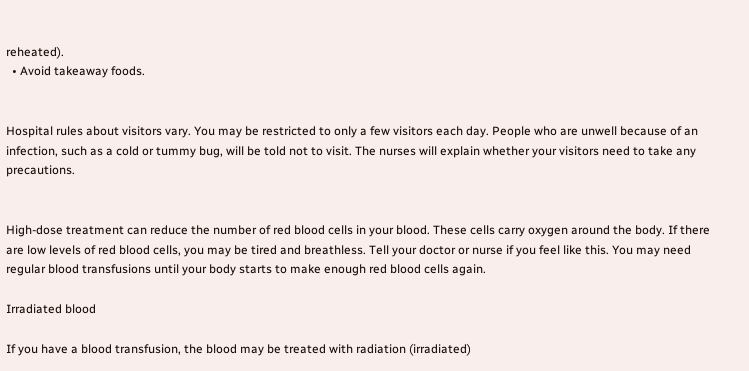reheated).
  • Avoid takeaway foods.


Hospital rules about visitors vary. You may be restricted to only a few visitors each day. People who are unwell because of an infection, such as a cold or tummy bug, will be told not to visit. The nurses will explain whether your visitors need to take any precautions.


High-dose treatment can reduce the number of red blood cells in your blood. These cells carry oxygen around the body. If there are low levels of red blood cells, you may be tired and breathless. Tell your doctor or nurse if you feel like this. You may need regular blood transfusions until your body starts to make enough red blood cells again.

Irradiated blood

If you have a blood transfusion, the blood may be treated with radiation (irradiated)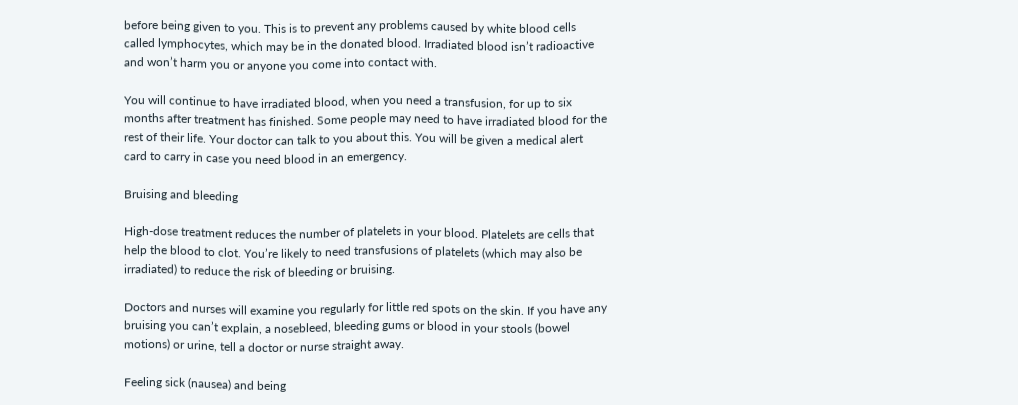before being given to you. This is to prevent any problems caused by white blood cells called lymphocytes, which may be in the donated blood. Irradiated blood isn’t radioactive and won’t harm you or anyone you come into contact with.

You will continue to have irradiated blood, when you need a transfusion, for up to six months after treatment has finished. Some people may need to have irradiated blood for the rest of their life. Your doctor can talk to you about this. You will be given a medical alert card to carry in case you need blood in an emergency.

Bruising and bleeding

High-dose treatment reduces the number of platelets in your blood. Platelets are cells that help the blood to clot. You’re likely to need transfusions of platelets (which may also be irradiated) to reduce the risk of bleeding or bruising.

Doctors and nurses will examine you regularly for little red spots on the skin. If you have any bruising you can’t explain, a nosebleed, bleeding gums or blood in your stools (bowel motions) or urine, tell a doctor or nurse straight away.

Feeling sick (nausea) and being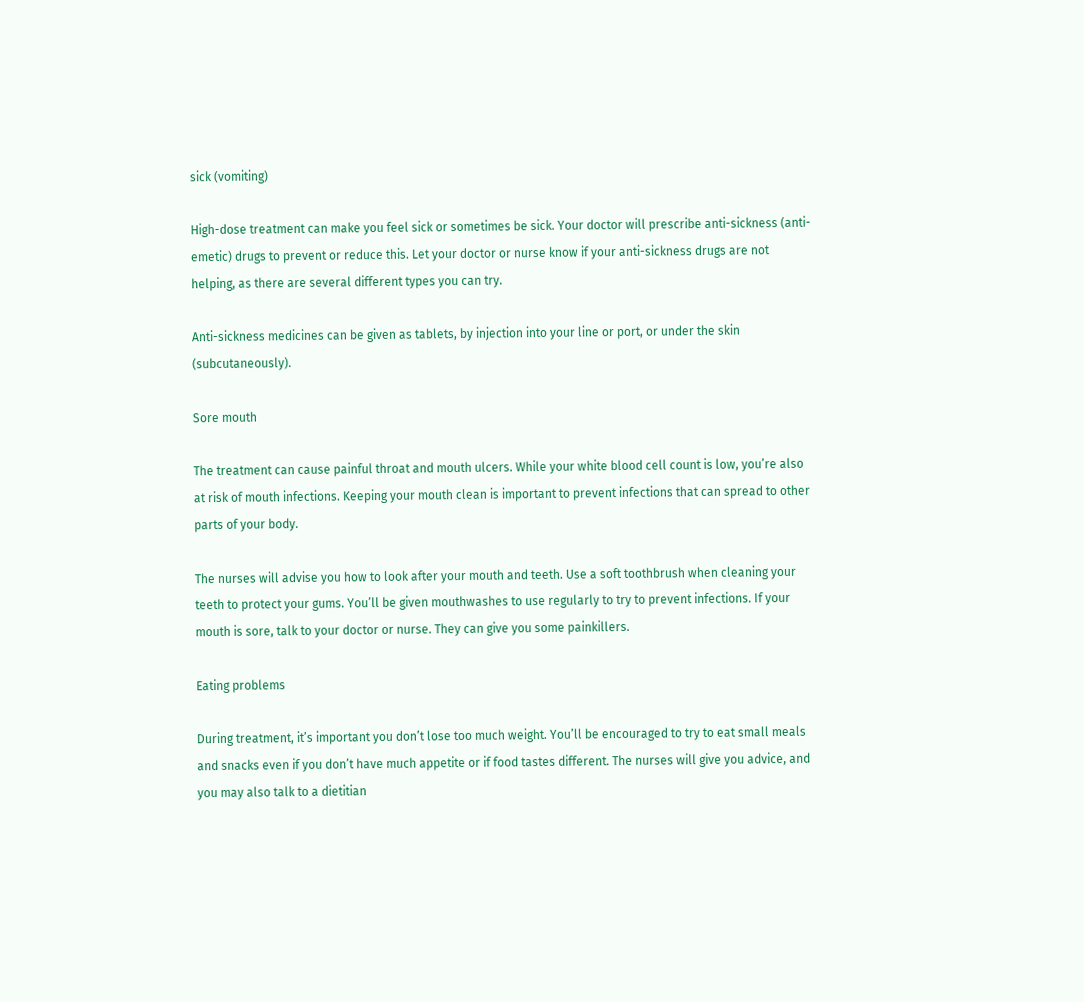sick (vomiting)

High-dose treatment can make you feel sick or sometimes be sick. Your doctor will prescribe anti-sickness (anti-emetic) drugs to prevent or reduce this. Let your doctor or nurse know if your anti-sickness drugs are not helping, as there are several different types you can try.

Anti-sickness medicines can be given as tablets, by injection into your line or port, or under the skin (subcutaneously).

Sore mouth

The treatment can cause painful throat and mouth ulcers. While your white blood cell count is low, you’re also at risk of mouth infections. Keeping your mouth clean is important to prevent infections that can spread to other parts of your body.

The nurses will advise you how to look after your mouth and teeth. Use a soft toothbrush when cleaning your teeth to protect your gums. You’ll be given mouthwashes to use regularly to try to prevent infections. If your mouth is sore, talk to your doctor or nurse. They can give you some painkillers.

Eating problems

During treatment, it’s important you don’t lose too much weight. You’ll be encouraged to try to eat small meals and snacks even if you don’t have much appetite or if food tastes different. The nurses will give you advice, and you may also talk to a dietitian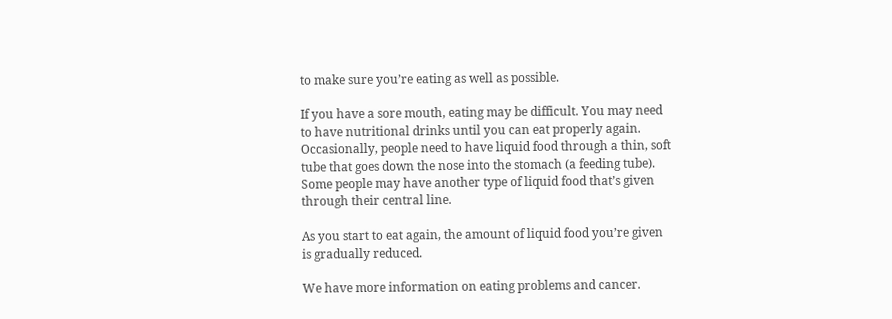to make sure you’re eating as well as possible.

If you have a sore mouth, eating may be difficult. You may need to have nutritional drinks until you can eat properly again. Occasionally, people need to have liquid food through a thin, soft tube that goes down the nose into the stomach (a feeding tube). Some people may have another type of liquid food that’s given through their central line.

As you start to eat again, the amount of liquid food you’re given is gradually reduced.

We have more information on eating problems and cancer.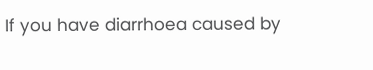If you have diarrhoea caused by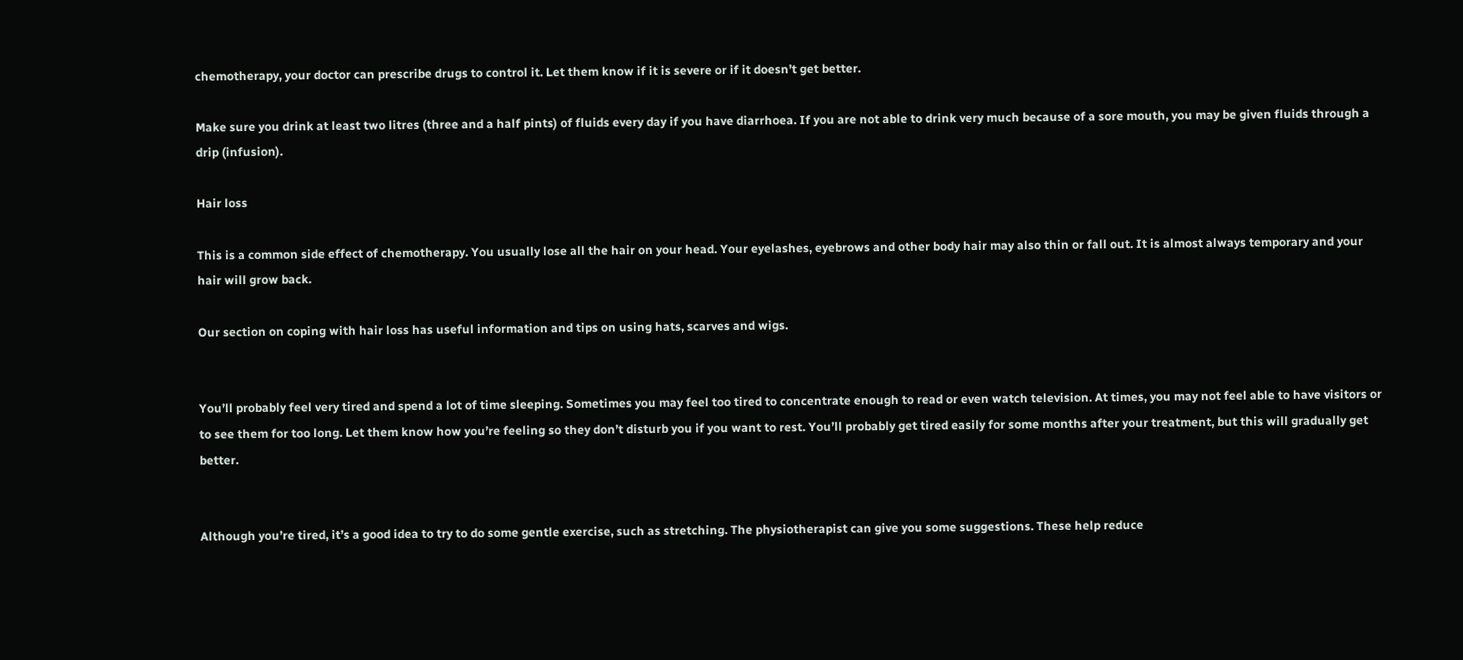chemotherapy, your doctor can prescribe drugs to control it. Let them know if it is severe or if it doesn’t get better.

Make sure you drink at least two litres (three and a half pints) of fluids every day if you have diarrhoea. If you are not able to drink very much because of a sore mouth, you may be given fluids through a drip (infusion).

Hair loss

This is a common side effect of chemotherapy. You usually lose all the hair on your head. Your eyelashes, eyebrows and other body hair may also thin or fall out. It is almost always temporary and your hair will grow back.

Our section on coping with hair loss has useful information and tips on using hats, scarves and wigs.


You’ll probably feel very tired and spend a lot of time sleeping. Sometimes you may feel too tired to concentrate enough to read or even watch television. At times, you may not feel able to have visitors or to see them for too long. Let them know how you’re feeling so they don’t disturb you if you want to rest. You’ll probably get tired easily for some months after your treatment, but this will gradually get better.


Although you’re tired, it’s a good idea to try to do some gentle exercise, such as stretching. The physiotherapist can give you some suggestions. These help reduce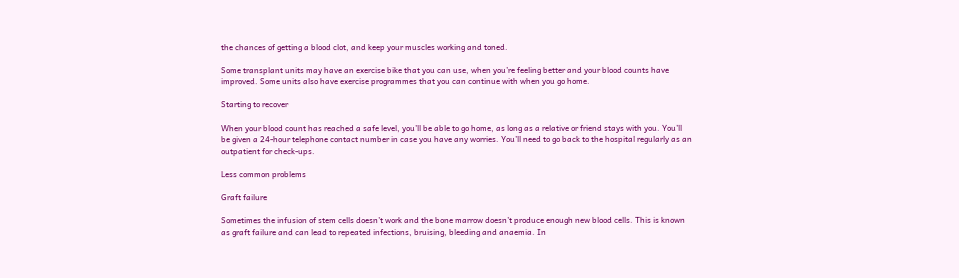the chances of getting a blood clot, and keep your muscles working and toned.

Some transplant units may have an exercise bike that you can use, when you’re feeling better and your blood counts have improved. Some units also have exercise programmes that you can continue with when you go home.

Starting to recover

When your blood count has reached a safe level, you’ll be able to go home, as long as a relative or friend stays with you. You’ll be given a 24-hour telephone contact number in case you have any worries. You’ll need to go back to the hospital regularly as an outpatient for check-ups.

Less common problems

Graft failure

Sometimes the infusion of stem cells doesn’t work and the bone marrow doesn’t produce enough new blood cells. This is known as graft failure and can lead to repeated infections, bruising, bleeding and anaemia. In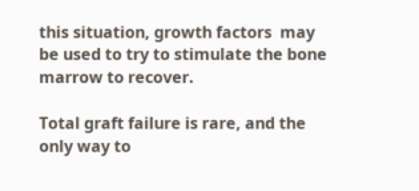this situation, growth factors  may be used to try to stimulate the bone marrow to recover.

Total graft failure is rare, and the only way to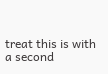treat this is with a second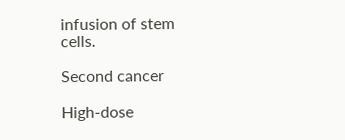infusion of stem cells.

Second cancer

High-dose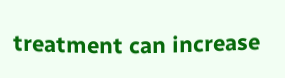treatment can increase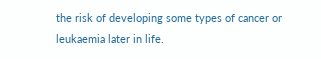the risk of developing some types of cancer or leukaemia later in life.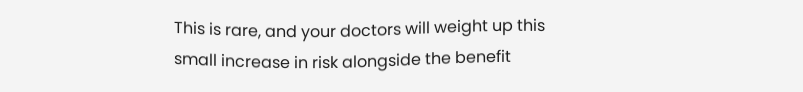This is rare, and your doctors will weight up this small increase in risk alongside the benefit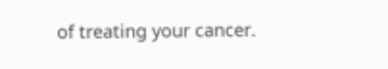of treating your cancer.